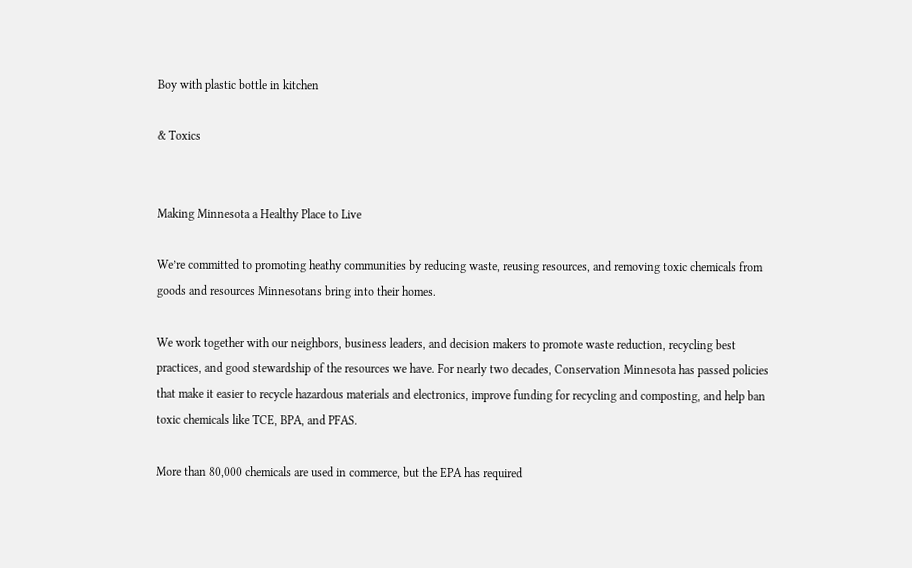Boy with plastic bottle in kitchen

& Toxics


Making Minnesota a Healthy Place to Live

We’re committed to promoting heathy communities by reducing waste, reusing resources, and removing toxic chemicals from goods and resources Minnesotans bring into their homes.

We work together with our neighbors, business leaders, and decision makers to promote waste reduction, recycling best practices, and good stewardship of the resources we have. For nearly two decades, Conservation Minnesota has passed policies that make it easier to recycle hazardous materials and electronics, improve funding for recycling and composting, and help ban toxic chemicals like TCE, BPA, and PFAS.

More than 80,000 chemicals are used in commerce, but the EPA has required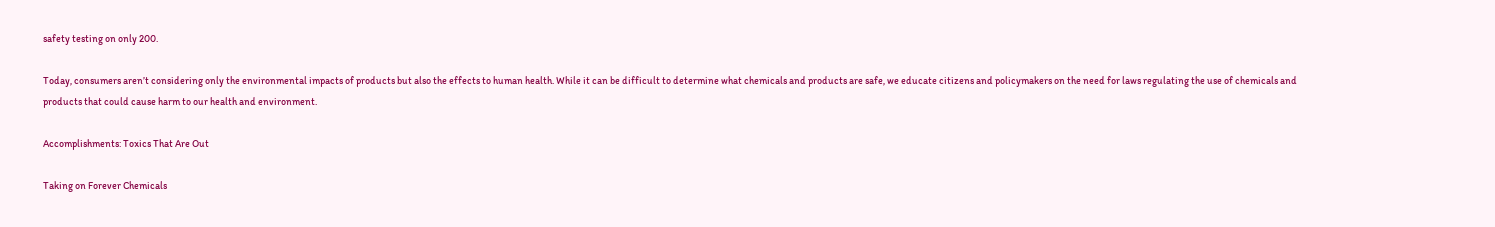safety testing on only 200.

Today, consumers aren’t considering only the environmental impacts of products but also the effects to human health. While it can be difficult to determine what chemicals and products are safe, we educate citizens and policymakers on the need for laws regulating the use of chemicals and products that could cause harm to our health and environment.

Accomplishments: Toxics That Are Out

Taking on Forever Chemicals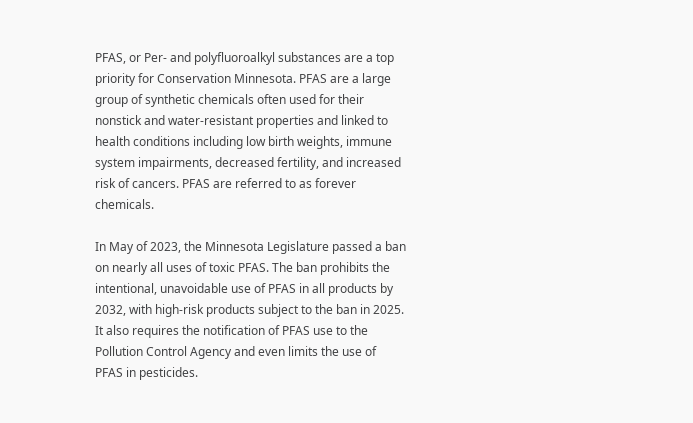PFAS, or Per- and polyfluoroalkyl substances are a top priority for Conservation Minnesota. PFAS are a large group of synthetic chemicals often used for their nonstick and water-resistant properties and linked to health conditions including low birth weights, immune system impairments, decreased fertility, and increased risk of cancers. PFAS are referred to as forever chemicals.

In May of 2023, the Minnesota Legislature passed a ban on nearly all uses of toxic PFAS. The ban prohibits the intentional, unavoidable use of PFAS in all products by 2032, with high-risk products subject to the ban in 2025. It also requires the notification of PFAS use to the Pollution Control Agency and even limits the use of PFAS in pesticides.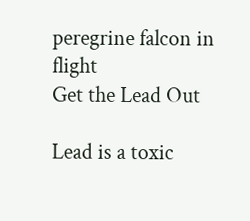peregrine falcon in flight
Get the Lead Out

Lead is a toxic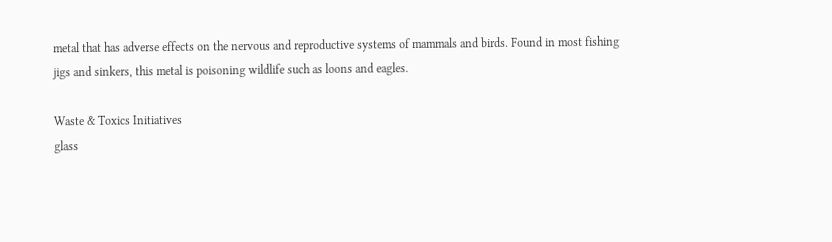metal that has adverse effects on the nervous and reproductive systems of mammals and birds. Found in most fishing jigs and sinkers, this metal is poisoning wildlife such as loons and eagles.

Waste & Toxics Initiatives
glass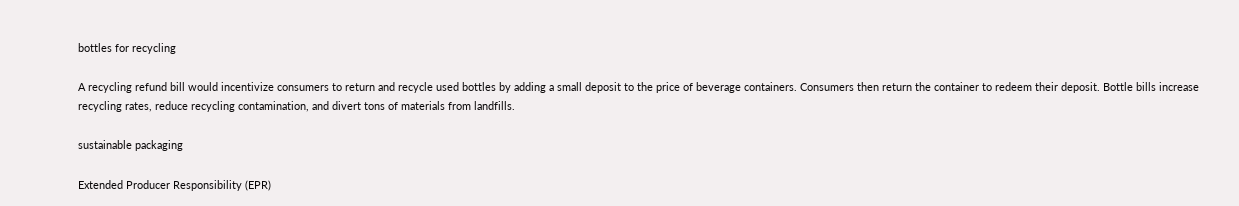bottles for recycling

A recycling refund bill would incentivize consumers to return and recycle used bottles by adding a small deposit to the price of beverage containers. Consumers then return the container to redeem their deposit. Bottle bills increase recycling rates, reduce recycling contamination, and divert tons of materials from landfills.

sustainable packaging

Extended Producer Responsibility (EPR)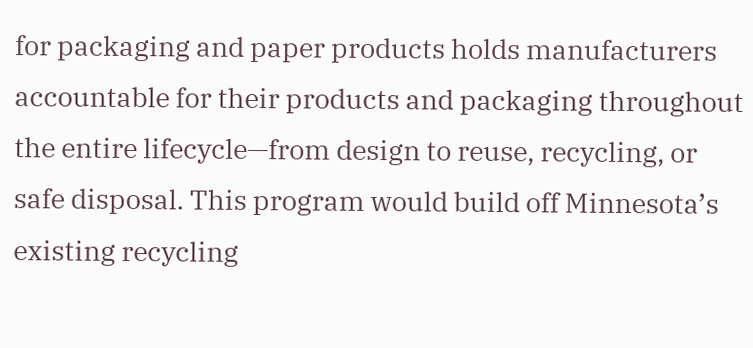for packaging and paper products holds manufacturers accountable for their products and packaging throughout the entire lifecycle—from design to reuse, recycling, or safe disposal. This program would build off Minnesota’s existing recycling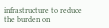infrastructure to reduce the burden on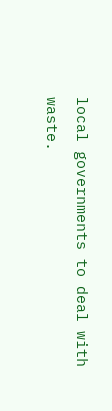local governments to deal with waste.